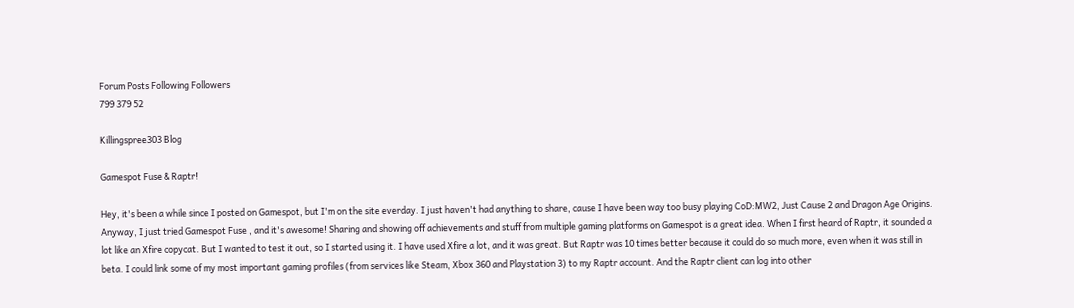Forum Posts Following Followers
799 379 52

Killingspree303 Blog

Gamespot Fuse & Raptr!

Hey, it's been a while since I posted on Gamespot, but I'm on the site everday. I just haven't had anything to share, cause I have been way too busy playing CoD:MW2, Just Cause 2 and Dragon Age Origins. Anyway, I just tried Gamespot Fuse , and it's awesome! Sharing and showing off achievements and stuff from multiple gaming platforms on Gamespot is a great idea. When I first heard of Raptr, it sounded a lot like an Xfire copycat. But I wanted to test it out, so I started using it. I have used Xfire a lot, and it was great. But Raptr was 10 times better because it could do so much more, even when it was still in beta. I could link some of my most important gaming profiles (from services like Steam, Xbox 360 and Playstation 3) to my Raptr account. And the Raptr client can log into other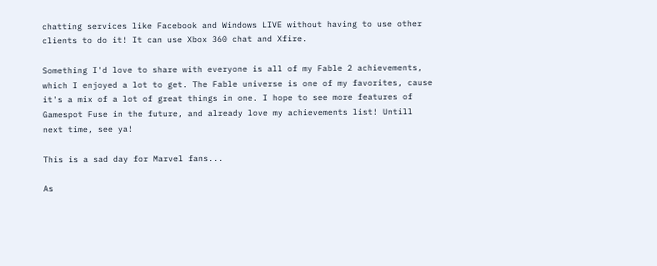chatting services like Facebook and Windows LIVE without having to use other clients to do it! It can use Xbox 360 chat and Xfire.

Something I'd love to share with everyone is all of my Fable 2 achievements, which I enjoyed a lot to get. The Fable universe is one of my favorites, cause it's a mix of a lot of great things in one. I hope to see more features of Gamespot Fuse in the future, and already love my achievements list! Untill next time, see ya!

This is a sad day for Marvel fans...

As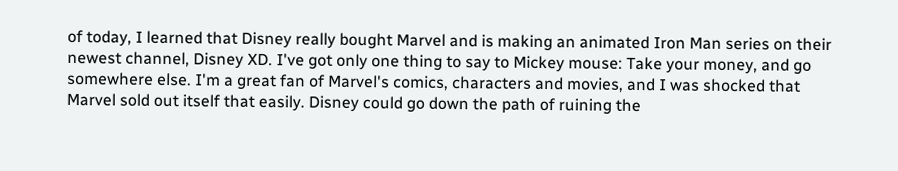of today, I learned that Disney really bought Marvel and is making an animated Iron Man series on their newest channel, Disney XD. I've got only one thing to say to Mickey mouse: Take your money, and go somewhere else. I'm a great fan of Marvel's comics, characters and movies, and I was shocked that Marvel sold out itself that easily. Disney could go down the path of ruining the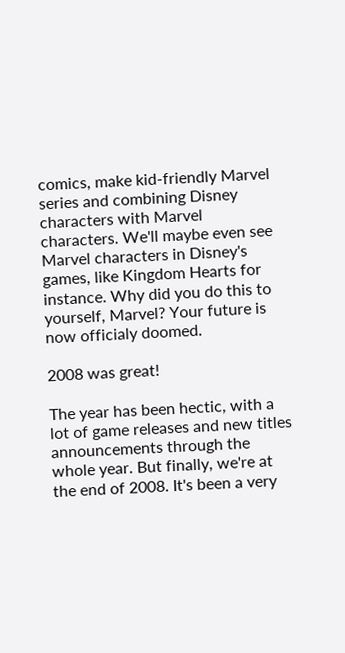comics, make kid-friendly Marvel series and combining Disney characters with Marvel characters. We'll maybe even see Marvel characters in Disney's games, like Kingdom Hearts for instance. Why did you do this to yourself, Marvel? Your future is now officialy doomed.

2008 was great!

The year has been hectic, with a lot of game releases and new titles announcements through the whole year. But finally, we're at the end of 2008. It's been a very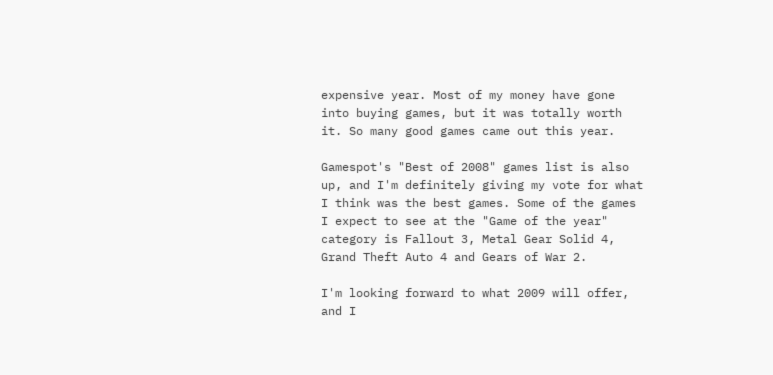expensive year. Most of my money have gone into buying games, but it was totally worth it. So many good games came out this year.

Gamespot's "Best of 2008" games list is also up, and I'm definitely giving my vote for what I think was the best games. Some of the games I expect to see at the "Game of the year" category is Fallout 3, Metal Gear Solid 4, Grand Theft Auto 4 and Gears of War 2.

I'm looking forward to what 2009 will offer, and I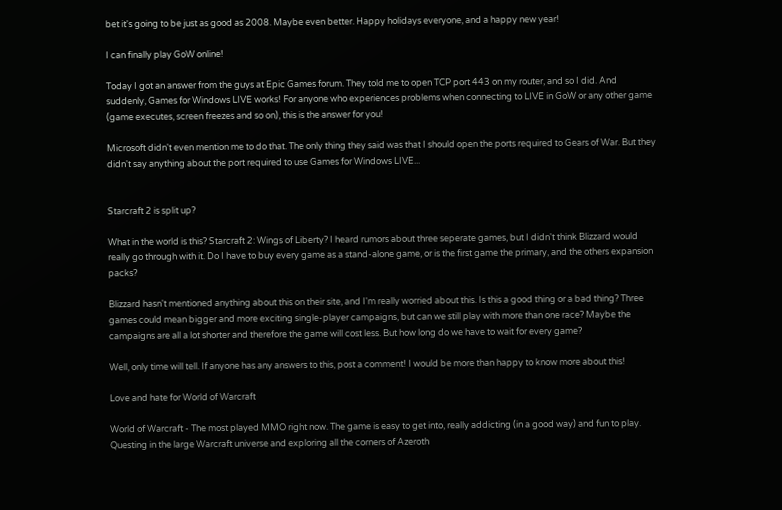bet it's going to be just as good as 2008. Maybe even better. Happy holidays everyone, and a happy new year!

I can finally play GoW online!

Today I got an answer from the guys at Epic Games forum. They told me to open TCP port 443 on my router, and so I did. And suddenly, Games for Windows LIVE works! For anyone who experiences problems when connecting to LIVE in GoW or any other game (game executes, screen freezes and so on), this is the answer for you!

Microsoft didn't even mention me to do that. The only thing they said was that I should open the ports required to Gears of War. But they didn't say anything about the port required to use Games for Windows LIVE...


Starcraft 2 is split up?

What in the world is this? Starcraft 2: Wings of Liberty? I heard rumors about three seperate games, but I didn't think Blizzard would really go through with it. Do I have to buy every game as a stand-alone game, or is the first game the primary, and the others expansion packs?

Blizzard hasn't mentioned anything about this on their site, and I'm really worried about this. Is this a good thing or a bad thing? Three games could mean bigger and more exciting single-player campaigns, but can we still play with more than one race? Maybe the campaigns are all a lot shorter and therefore the game will cost less. But how long do we have to wait for every game?

Well, only time will tell. If anyone has any answers to this, post a comment! I would be more than happy to know more about this!

Love and hate for World of Warcraft

World of Warcraft - The most played MMO right now. The game is easy to get into, really addicting (in a good way) and fun to play. Questing in the large Warcraft universe and exploring all the corners of Azeroth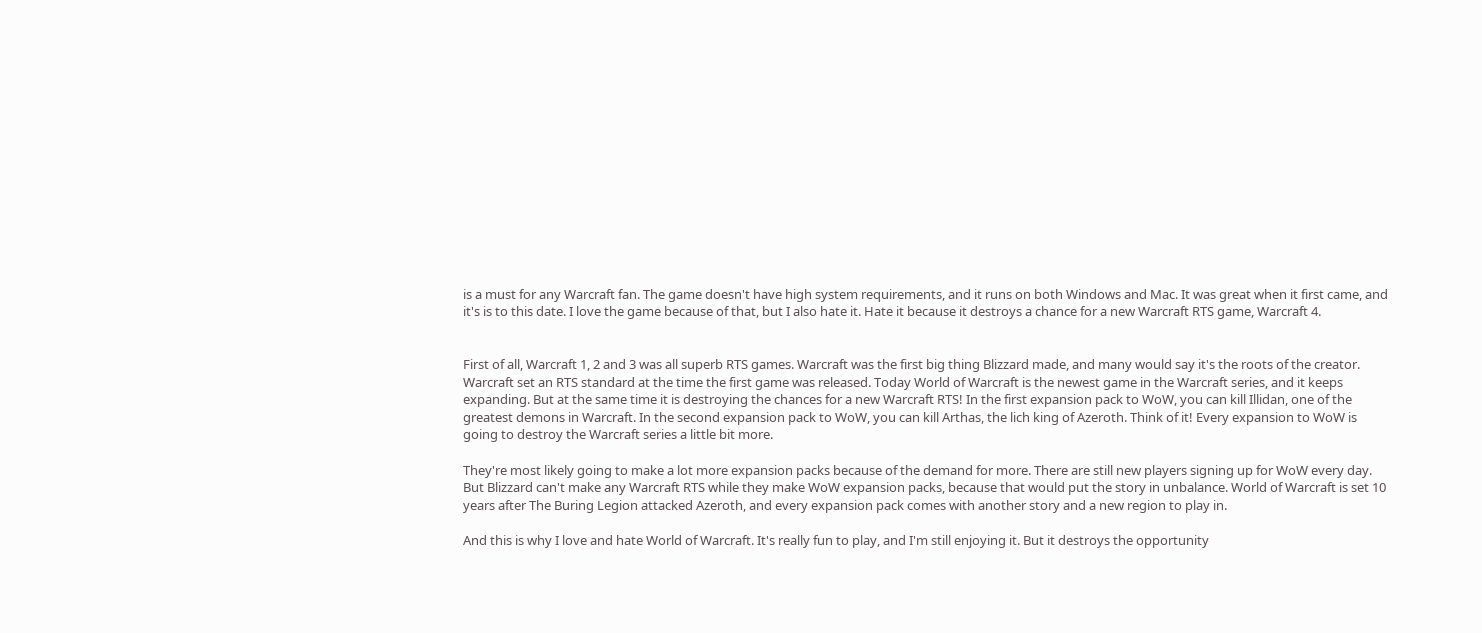is a must for any Warcraft fan. The game doesn't have high system requirements, and it runs on both Windows and Mac. It was great when it first came, and it's is to this date. I love the game because of that, but I also hate it. Hate it because it destroys a chance for a new Warcraft RTS game, Warcraft 4.


First of all, Warcraft 1, 2 and 3 was all superb RTS games. Warcraft was the first big thing Blizzard made, and many would say it's the roots of the creator. Warcraft set an RTS standard at the time the first game was released. Today World of Warcraft is the newest game in the Warcraft series, and it keeps expanding. But at the same time it is destroying the chances for a new Warcraft RTS! In the first expansion pack to WoW, you can kill Illidan, one of the greatest demons in Warcraft. In the second expansion pack to WoW, you can kill Arthas, the lich king of Azeroth. Think of it! Every expansion to WoW is going to destroy the Warcraft series a little bit more.

They're most likely going to make a lot more expansion packs because of the demand for more. There are still new players signing up for WoW every day. But Blizzard can't make any Warcraft RTS while they make WoW expansion packs, because that would put the story in unbalance. World of Warcraft is set 10 years after The Buring Legion attacked Azeroth, and every expansion pack comes with another story and a new region to play in.

And this is why I love and hate World of Warcraft. It's really fun to play, and I'm still enjoying it. But it destroys the opportunity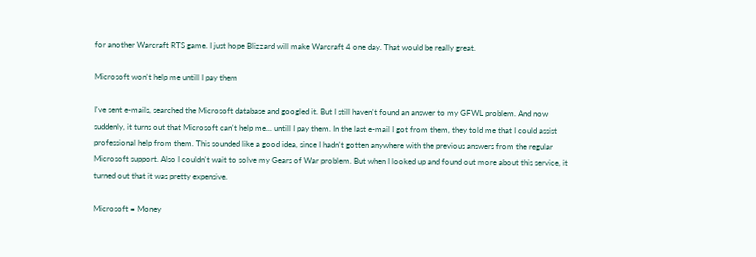for another Warcraft RTS game. I just hope Blizzard will make Warcraft 4 one day. That would be really great.

Microsoft won't help me untill I pay them

I've sent e-mails, searched the Microsoft database and googled it. But I still haven't found an answer to my GFWL problem. And now suddenly, it turns out that Microsoft can't help me... untill I pay them. In the last e-mail I got from them, they told me that I could assist professional help from them. This sounded like a good idea, since I hadn't gotten anywhere with the previous answers from the regular Microsoft support. Also I couldn't wait to solve my Gears of War problem. But when I looked up and found out more about this service, it turned out that it was pretty expensive.

Microsoft = Money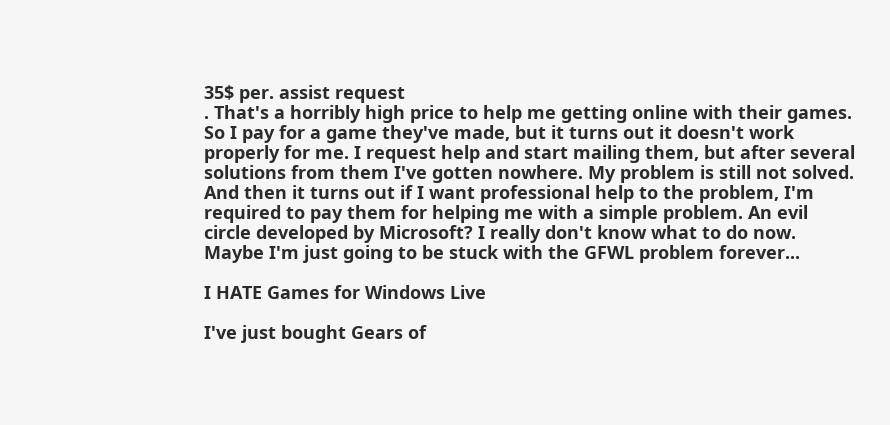35$ per. assist request
. That's a horribly high price to help me getting online with their games. So I pay for a game they've made, but it turns out it doesn't work properly for me. I request help and start mailing them, but after several solutions from them I've gotten nowhere. My problem is still not solved. And then it turns out if I want professional help to the problem, I'm required to pay them for helping me with a simple problem. An evil circle developed by Microsoft? I really don't know what to do now. Maybe I'm just going to be stuck with the GFWL problem forever...

I HATE Games for Windows Live

I've just bought Gears of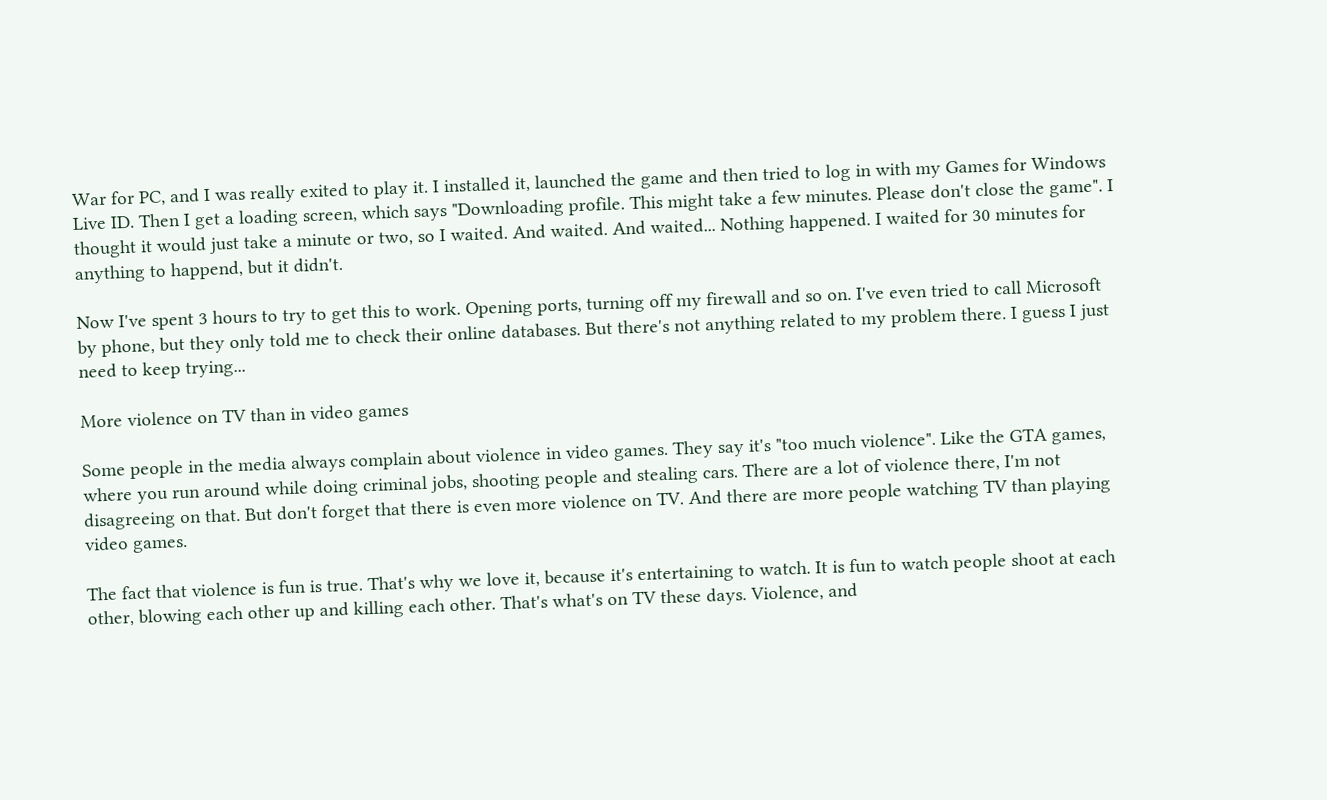War for PC, and I was really exited to play it. I installed it, launched the game and then tried to log in with my Games for Windows Live ID. Then I get a loading screen, which says "Downloading profile. This might take a few minutes. Please don't close the game". I thought it would just take a minute or two, so I waited. And waited. And waited... Nothing happened. I waited for 30 minutes for anything to happend, but it didn't.

Now I've spent 3 hours to try to get this to work. Opening ports, turning off my firewall and so on. I've even tried to call Microsoft by phone, but they only told me to check their online databases. But there's not anything related to my problem there. I guess I just need to keep trying...

More violence on TV than in video games

Some people in the media always complain about violence in video games. They say it's "too much violence". Like the GTA games, where you run around while doing criminal jobs, shooting people and stealing cars. There are a lot of violence there, I'm not disagreeing on that. But don't forget that there is even more violence on TV. And there are more people watching TV than playing video games.

The fact that violence is fun is true. That's why we love it, because it's entertaining to watch. It is fun to watch people shoot at each other, blowing each other up and killing each other. That's what's on TV these days. Violence, and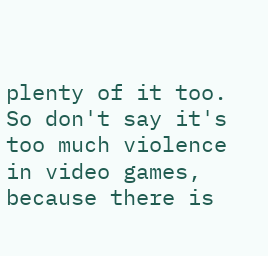plenty of it too. So don't say it's too much violence in video games, because there is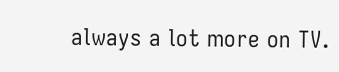always a lot more on TV.